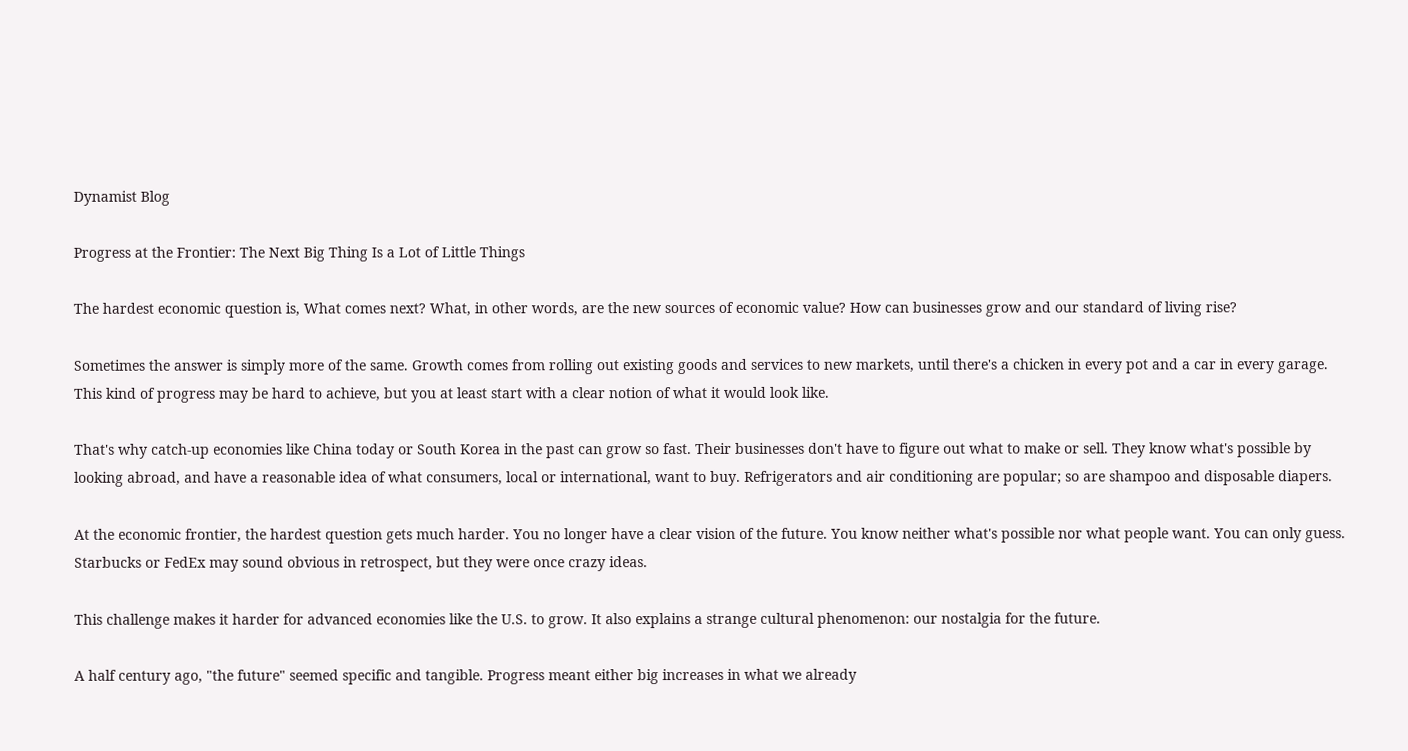Dynamist Blog

Progress at the Frontier: The Next Big Thing Is a Lot of Little Things

The hardest economic question is, What comes next? What, in other words, are the new sources of economic value? How can businesses grow and our standard of living rise?

Sometimes the answer is simply more of the same. Growth comes from rolling out existing goods and services to new markets, until there's a chicken in every pot and a car in every garage. This kind of progress may be hard to achieve, but you at least start with a clear notion of what it would look like.

That's why catch-up economies like China today or South Korea in the past can grow so fast. Their businesses don't have to figure out what to make or sell. They know what's possible by looking abroad, and have a reasonable idea of what consumers, local or international, want to buy. Refrigerators and air conditioning are popular; so are shampoo and disposable diapers.

At the economic frontier, the hardest question gets much harder. You no longer have a clear vision of the future. You know neither what's possible nor what people want. You can only guess. Starbucks or FedEx may sound obvious in retrospect, but they were once crazy ideas.

This challenge makes it harder for advanced economies like the U.S. to grow. It also explains a strange cultural phenomenon: our nostalgia for the future.

A half century ago, "the future" seemed specific and tangible. Progress meant either big increases in what we already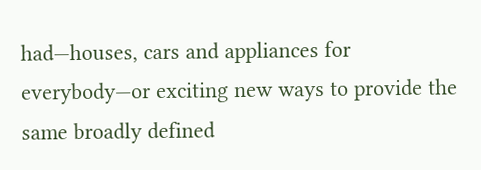had—houses, cars and appliances for everybody—or exciting new ways to provide the same broadly defined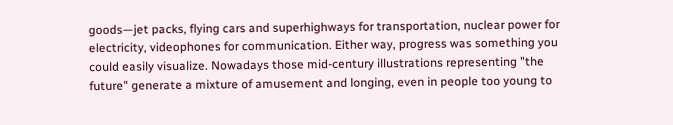goods—jet packs, flying cars and superhighways for transportation, nuclear power for electricity, videophones for communication. Either way, progress was something you could easily visualize. Nowadays those mid-century illustrations representing "the future" generate a mixture of amusement and longing, even in people too young to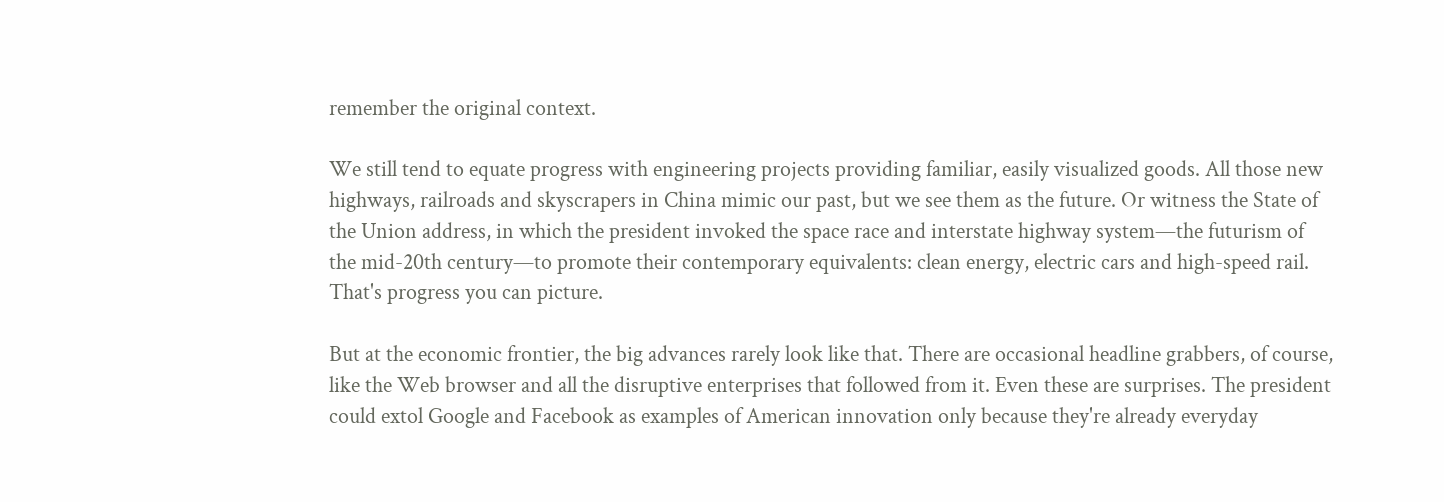remember the original context.

We still tend to equate progress with engineering projects providing familiar, easily visualized goods. All those new highways, railroads and skyscrapers in China mimic our past, but we see them as the future. Or witness the State of the Union address, in which the president invoked the space race and interstate highway system—the futurism of the mid-20th century—to promote their contemporary equivalents: clean energy, electric cars and high-speed rail. That's progress you can picture.

But at the economic frontier, the big advances rarely look like that. There are occasional headline grabbers, of course, like the Web browser and all the disruptive enterprises that followed from it. Even these are surprises. The president could extol Google and Facebook as examples of American innovation only because they're already everyday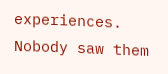experiences. Nobody saw them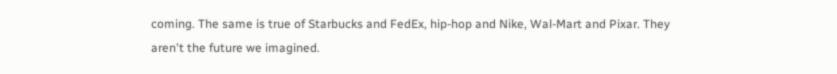coming. The same is true of Starbucks and FedEx, hip-hop and Nike, Wal-Mart and Pixar. They aren't the future we imagined.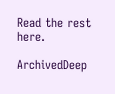Read the rest here.

ArchivedDeep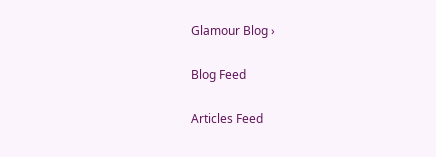Glamour Blog ›

Blog Feed

Articles Feed